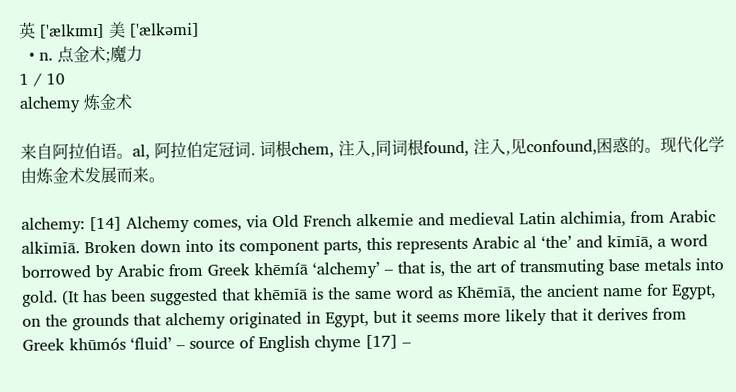英 ['ælkɪmɪ] 美 ['ælkəmi]
  • n. 点金术;魔力
1 / 10
alchemy 炼金术

来自阿拉伯语。al, 阿拉伯定冠词. 词根chem, 注入,同词根found, 注入,见confound,困惑的。现代化学由炼金术发展而来。

alchemy: [14] Alchemy comes, via Old French alkemie and medieval Latin alchimia, from Arabic alkīmīā. Broken down into its component parts, this represents Arabic al ‘the’ and kīmīā, a word borrowed by Arabic from Greek khēmíā ‘alchemy’ – that is, the art of transmuting base metals into gold. (It has been suggested that khēmīā is the same word as Khēmīā, the ancient name for Egypt, on the grounds that alchemy originated in Egypt, but it seems more likely that it derives from Greek khūmós ‘fluid’ – source of English chyme [17] –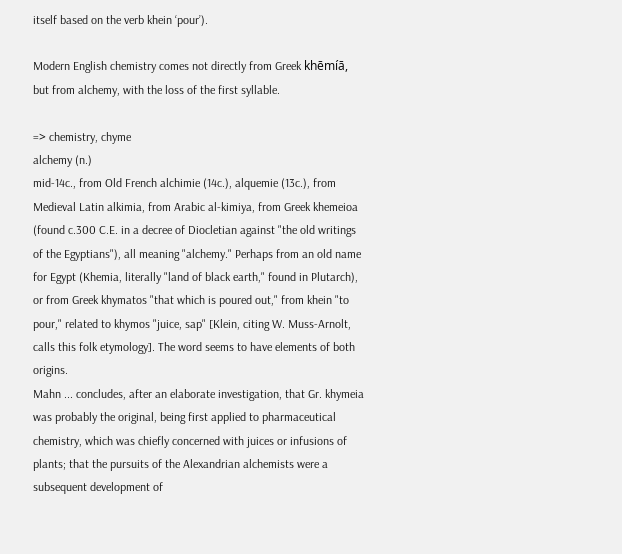itself based on the verb khein ‘pour’).

Modern English chemistry comes not directly from Greek khēmíā, but from alchemy, with the loss of the first syllable.

=> chemistry, chyme
alchemy (n.)
mid-14c., from Old French alchimie (14c.), alquemie (13c.), from Medieval Latin alkimia, from Arabic al-kimiya, from Greek khemeioa (found c.300 C.E. in a decree of Diocletian against "the old writings of the Egyptians"), all meaning "alchemy." Perhaps from an old name for Egypt (Khemia, literally "land of black earth," found in Plutarch), or from Greek khymatos "that which is poured out," from khein "to pour," related to khymos "juice, sap" [Klein, citing W. Muss-Arnolt, calls this folk etymology]. The word seems to have elements of both origins.
Mahn ... concludes, after an elaborate investigation, that Gr. khymeia was probably the original, being first applied to pharmaceutical chemistry, which was chiefly concerned with juices or infusions of plants; that the pursuits of the Alexandrian alchemists were a subsequent development of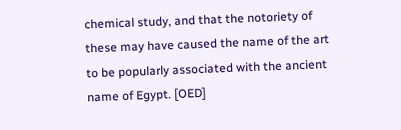chemical study, and that the notoriety of these may have caused the name of the art to be popularly associated with the ancient name of Egypt. [OED]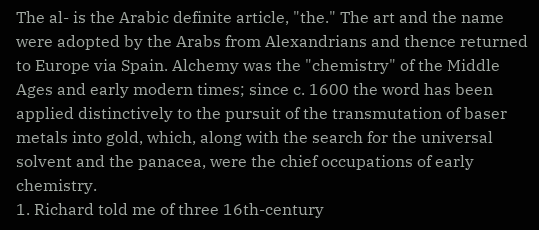The al- is the Arabic definite article, "the." The art and the name were adopted by the Arabs from Alexandrians and thence returned to Europe via Spain. Alchemy was the "chemistry" of the Middle Ages and early modern times; since c. 1600 the word has been applied distinctively to the pursuit of the transmutation of baser metals into gold, which, along with the search for the universal solvent and the panacea, were the chief occupations of early chemistry.
1. Richard told me of three 16th-century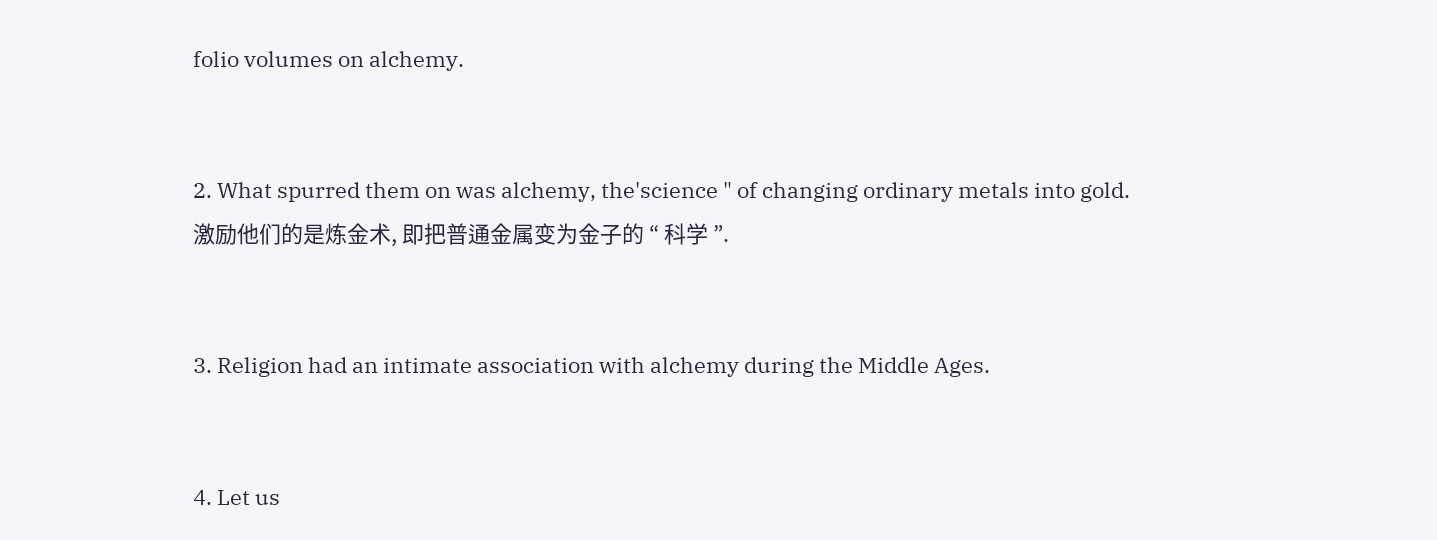folio volumes on alchemy.


2. What spurred them on was alchemy, the'science " of changing ordinary metals into gold.
激励他们的是炼金术, 即把普通金属变为金子的 “ 科学 ”.


3. Religion had an intimate association with alchemy during the Middle Ages.


4. Let us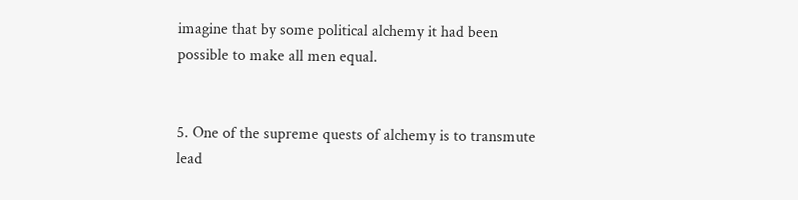imagine that by some political alchemy it had been possible to make all men equal.


5. One of the supreme quests of alchemy is to transmute lead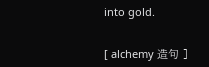into gold.


[ alchemy 造句 ]